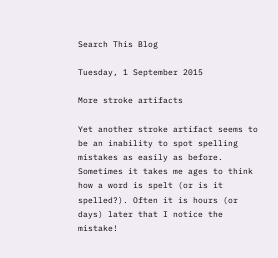Search This Blog

Tuesday, 1 September 2015

More stroke artifacts

Yet another stroke artifact seems to be an inability to spot spelling mistakes as easily as before. Sometimes it takes me ages to think how a word is spelt (or is it spelled?). Often it is hours (or days) later that I notice the mistake!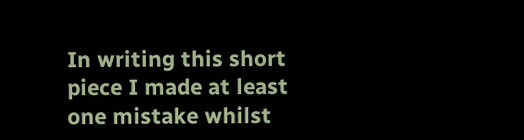In writing this short piece I made at least one mistake whilst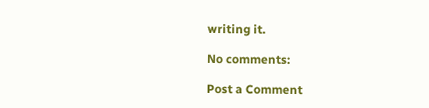writing it.

No comments:

Post a Comment